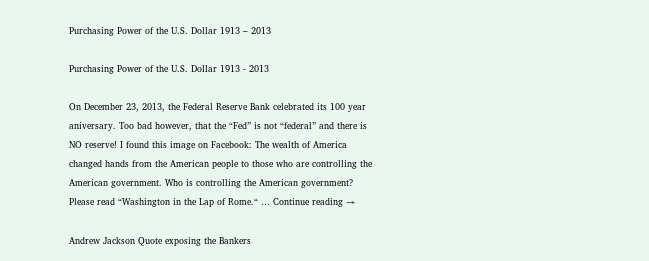Purchasing Power of the U.S. Dollar 1913 – 2013

Purchasing Power of the U.S. Dollar 1913 - 2013

On December 23, 2013, the Federal Reserve Bank celebrated its 100 year aniversary. Too bad however, that the “Fed” is not “federal” and there is NO reserve! I found this image on Facebook: The wealth of America changed hands from the American people to those who are controlling the American government. Who is controlling the American government? Please read “Washington in the Lap of Rome.“ … Continue reading →

Andrew Jackson Quote exposing the Bankers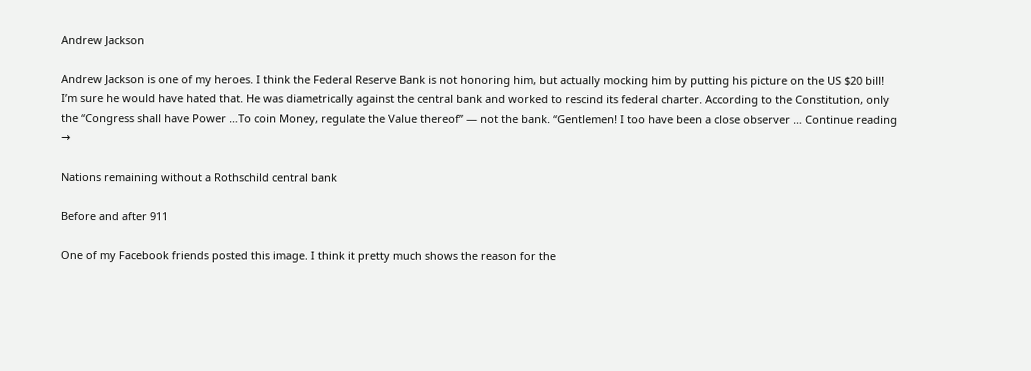Andrew Jackson

Andrew Jackson is one of my heroes. I think the Federal Reserve Bank is not honoring him, but actually mocking him by putting his picture on the US $20 bill! I’m sure he would have hated that. He was diametrically against the central bank and worked to rescind its federal charter. According to the Constitution, only the “Congress shall have Power …To coin Money, regulate the Value thereof” — not the bank. “Gentlemen! I too have been a close observer … Continue reading →

Nations remaining without a Rothschild central bank

Before and after 911

One of my Facebook friends posted this image. I think it pretty much shows the reason for the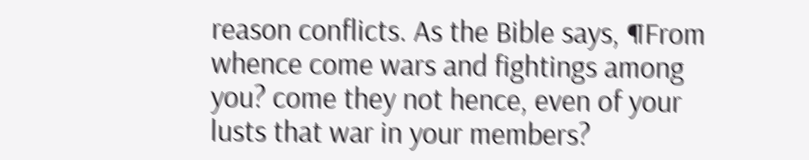reason conflicts. As the Bible says, ¶From whence come wars and fightings among you? come they not hence, even of your lusts that war in your members?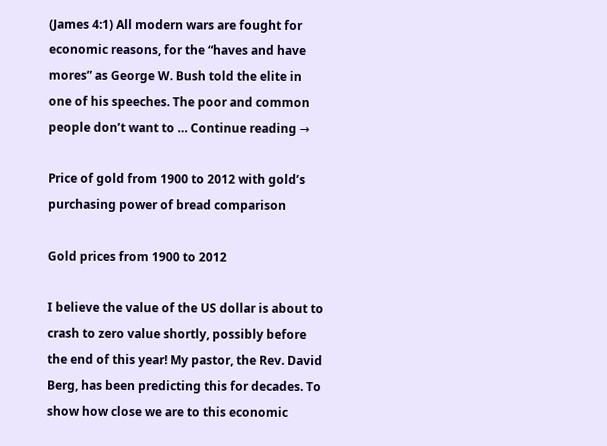(James 4:1) All modern wars are fought for economic reasons, for the “haves and have mores” as George W. Bush told the elite in one of his speeches. The poor and common people don’t want to … Continue reading →

Price of gold from 1900 to 2012 with gold’s purchasing power of bread comparison

Gold prices from 1900 to 2012

I believe the value of the US dollar is about to crash to zero value shortly, possibly before the end of this year! My pastor, the Rev. David Berg, has been predicting this for decades. To show how close we are to this economic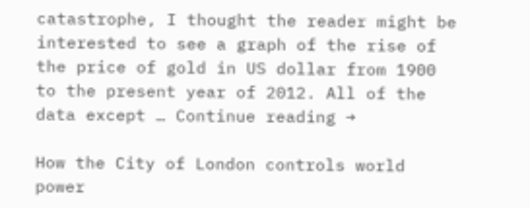catastrophe, I thought the reader might be interested to see a graph of the rise of the price of gold in US dollar from 1900 to the present year of 2012. All of the data except … Continue reading →

How the City of London controls world power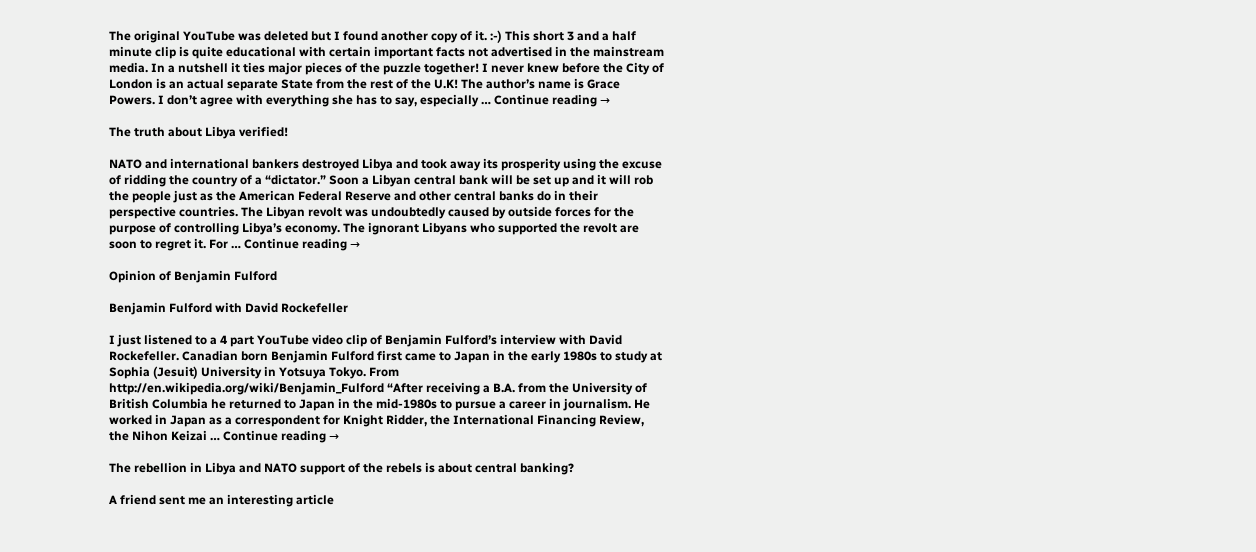The original YouTube was deleted but I found another copy of it. :-) This short 3 and a half minute clip is quite educational with certain important facts not advertised in the mainstream media. In a nutshell it ties major pieces of the puzzle together! I never knew before the City of London is an actual separate State from the rest of the U.K! The author’s name is Grace Powers. I don’t agree with everything she has to say, especially … Continue reading →

The truth about Libya verified!

NATO and international bankers destroyed Libya and took away its prosperity using the excuse of ridding the country of a “dictator.” Soon a Libyan central bank will be set up and it will rob the people just as the American Federal Reserve and other central banks do in their perspective countries. The Libyan revolt was undoubtedly caused by outside forces for the purpose of controlling Libya’s economy. The ignorant Libyans who supported the revolt are soon to regret it. For … Continue reading →

Opinion of Benjamin Fulford

Benjamin Fulford with David Rockefeller

I just listened to a 4 part YouTube video clip of Benjamin Fulford’s interview with David Rockefeller. Canadian born Benjamin Fulford first came to Japan in the early 1980s to study at Sophia (Jesuit) University in Yotsuya Tokyo. From http://en.wikipedia.org/wiki/Benjamin_Fulford “After receiving a B.A. from the University of British Columbia he returned to Japan in the mid-1980s to pursue a career in journalism. He worked in Japan as a correspondent for Knight Ridder, the International Financing Review, the Nihon Keizai … Continue reading →

The rebellion in Libya and NATO support of the rebels is about central banking?

A friend sent me an interesting article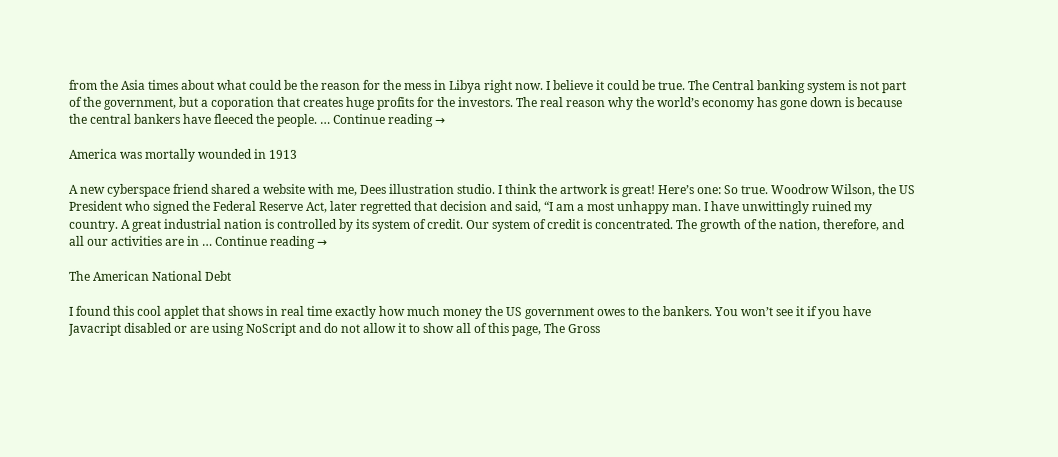from the Asia times about what could be the reason for the mess in Libya right now. I believe it could be true. The Central banking system is not part of the government, but a coporation that creates huge profits for the investors. The real reason why the world’s economy has gone down is because the central bankers have fleeced the people. … Continue reading →

America was mortally wounded in 1913

A new cyberspace friend shared a website with me, Dees illustration studio. I think the artwork is great! Here’s one: So true. Woodrow Wilson, the US President who signed the Federal Reserve Act, later regretted that decision and said, “I am a most unhappy man. I have unwittingly ruined my country. A great industrial nation is controlled by its system of credit. Our system of credit is concentrated. The growth of the nation, therefore, and all our activities are in … Continue reading →

The American National Debt

I found this cool applet that shows in real time exactly how much money the US government owes to the bankers. You won’t see it if you have Javacript disabled or are using NoScript and do not allow it to show all of this page, The Gross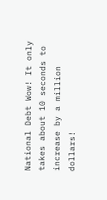National Debt Wow! It only takes about 10 seconds to increase by a million dollars!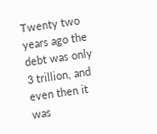Twenty two years ago the debt was only 3 trillion, and even then it was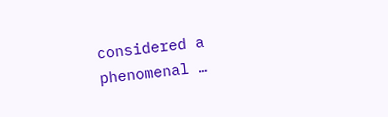considered a phenomenal …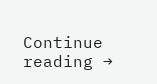Continue reading →